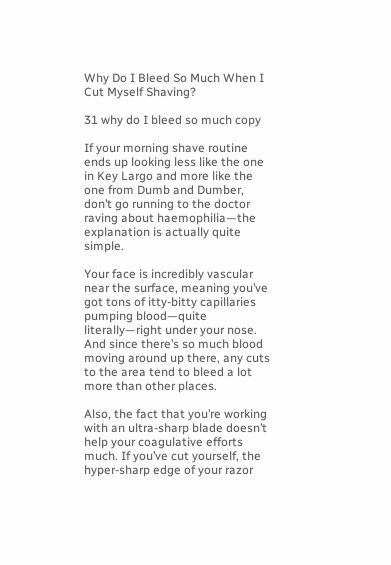Why Do I Bleed So Much When I Cut Myself Shaving?

31 why do I bleed so much copy

If your morning shave routine ends up looking less like the one in Key Largo and more like the one from Dumb and Dumber, don’t go running to the doctor raving about haemophilia—the explanation is actually quite simple.

Your face is incredibly vascular near the surface, meaning you’ve got tons of itty-bitty capillaries pumping blood—quite literally—right under your nose. And since there’s so much blood moving around up there, any cuts to the area tend to bleed a lot more than other places.

Also, the fact that you’re working with an ultra-sharp blade doesn’t help your coagulative efforts much. If you’ve cut yourself, the hyper-sharp edge of your razor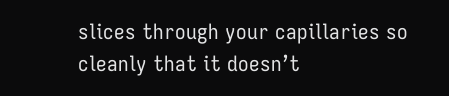slices through your capillaries so cleanly that it doesn’t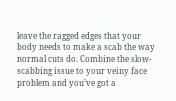leave the ragged edges that your body needs to make a scab the way normal cuts do. Combine the slow-scabbing issue to your veiny face problem and you’ve got a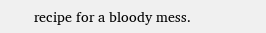recipe for a bloody mess.